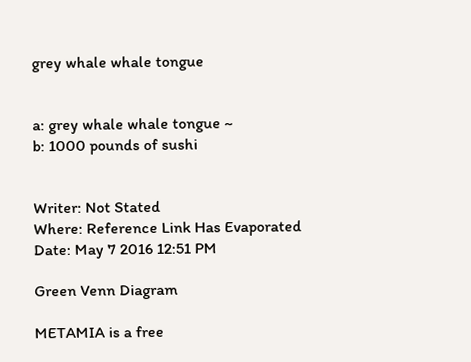grey whale whale tongue


a: grey whale whale tongue ~
b: 1000 pounds of sushi


Writer: Not Stated
Where: Reference Link Has Evaporated
Date: May 7 2016 12:51 PM

Green Venn Diagram

METAMIA is a free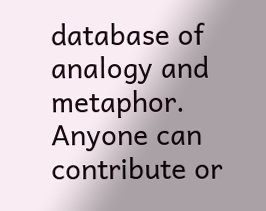database of analogy and metaphor. Anyone can contribute or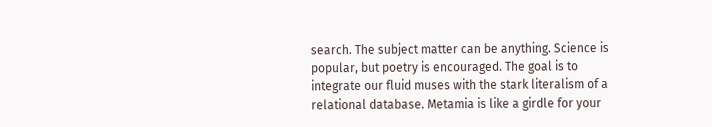search. The subject matter can be anything. Science is popular, but poetry is encouraged. The goal is to integrate our fluid muses with the stark literalism of a relational database. Metamia is like a girdle for your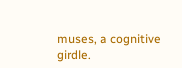muses, a cognitive girdle.